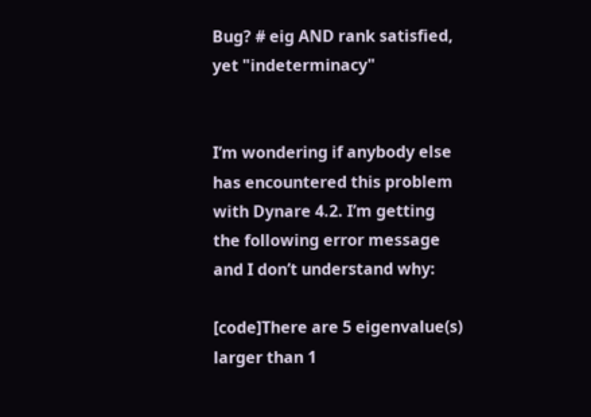Bug? # eig AND rank satisfied, yet "indeterminacy"


I’m wondering if anybody else has encountered this problem with Dynare 4.2. I’m getting the following error message and I don’t understand why:

[code]There are 5 eigenvalue(s) larger than 1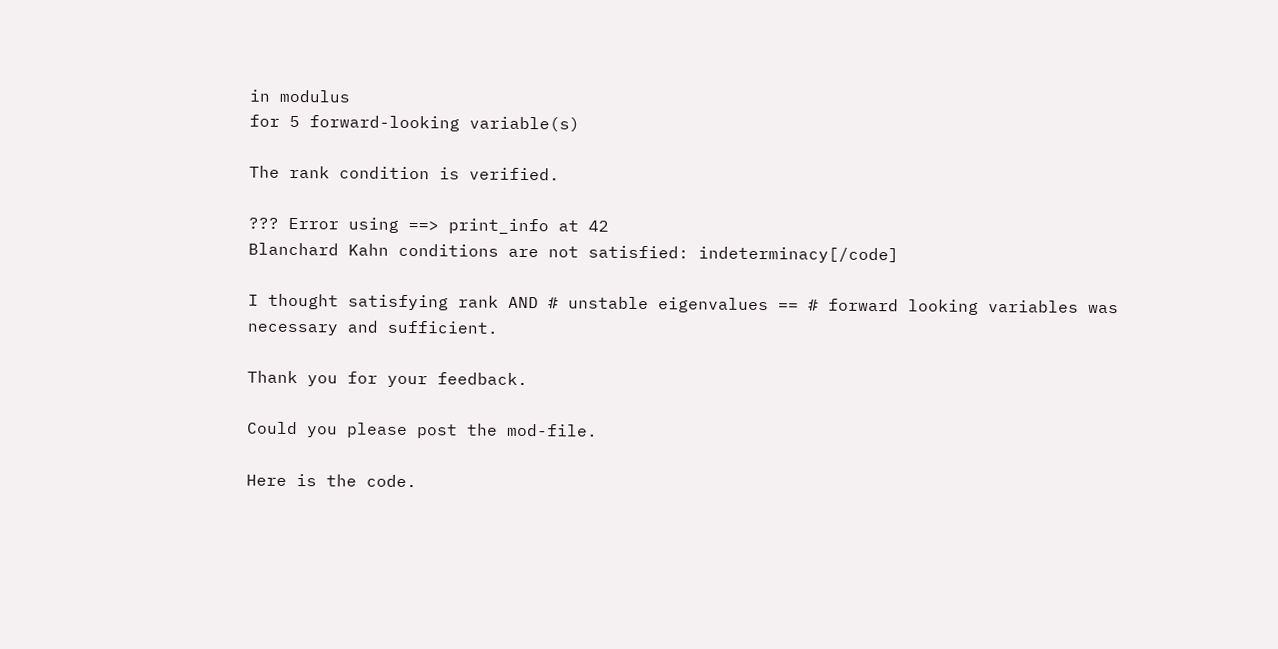in modulus
for 5 forward-looking variable(s)

The rank condition is verified.

??? Error using ==> print_info at 42
Blanchard Kahn conditions are not satisfied: indeterminacy[/code]

I thought satisfying rank AND # unstable eigenvalues == # forward looking variables was necessary and sufficient.

Thank you for your feedback.

Could you please post the mod-file.

Here is the code.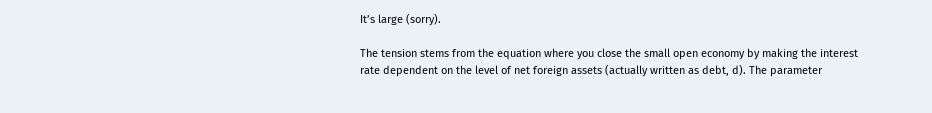It’s large (sorry).

The tension stems from the equation where you close the small open economy by making the interest rate dependent on the level of net foreign assets (actually written as debt, d). The parameter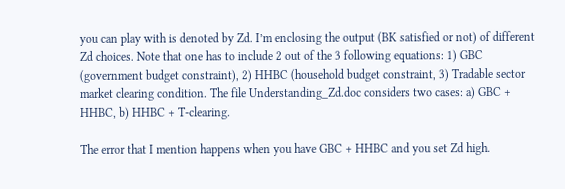you can play with is denoted by Zd. I’m enclosing the output (BK satisfied or not) of different Zd choices. Note that one has to include 2 out of the 3 following equations: 1) GBC (government budget constraint), 2) HHBC (household budget constraint, 3) Tradable sector market clearing condition. The file Understanding_Zd.doc considers two cases: a) GBC + HHBC, b) HHBC + T-clearing.

The error that I mention happens when you have GBC + HHBC and you set Zd high.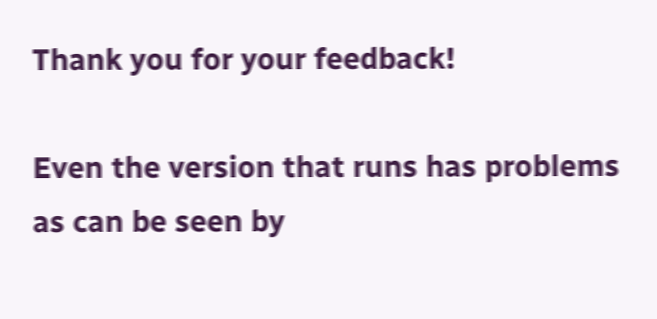Thank you for your feedback!

Even the version that runs has problems as can be seen by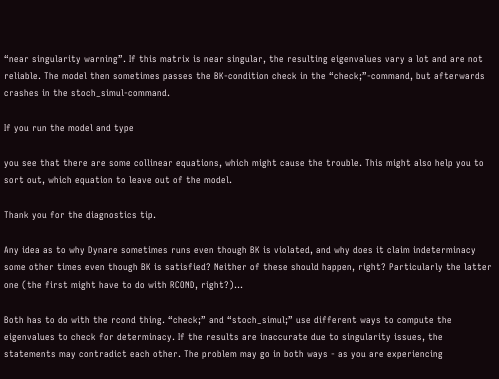“near singularity warning”. If this matrix is near singular, the resulting eigenvalues vary a lot and are not reliable. The model then sometimes passes the BK-condition check in the “check;”-command, but afterwards crashes in the stoch_simul-command.

If you run the model and type

you see that there are some collinear equations, which might cause the trouble. This might also help you to sort out, which equation to leave out of the model.

Thank you for the diagnostics tip.

Any idea as to why Dynare sometimes runs even though BK is violated, and why does it claim indeterminacy some other times even though BK is satisfied? Neither of these should happen, right? Particularly the latter one (the first might have to do with RCOND, right?)…

Both has to do with the rcond thing. “check;” and “stoch_simul;” use different ways to compute the eigenvalues to check for determinacy. If the results are inaccurate due to singularity issues, the statements may contradict each other. The problem may go in both ways - as you are experiencing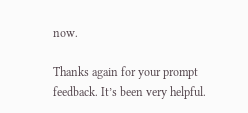now.

Thanks again for your prompt feedback. It’s been very helpful.